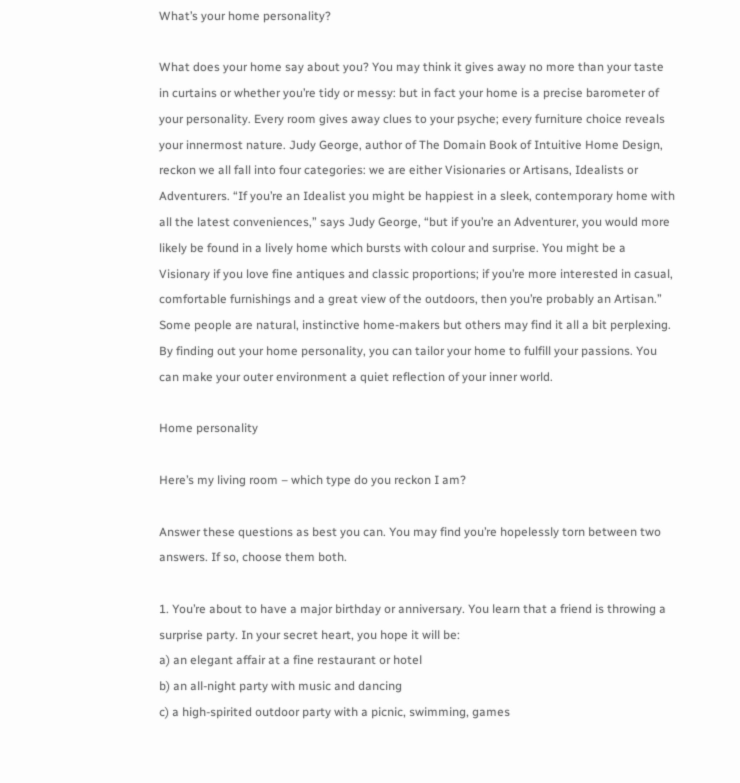What’s your home personality?

What does your home say about you? You may think it gives away no more than your taste in curtains or whether you’re tidy or messy: but in fact your home is a precise barometer of your personality. Every room gives away clues to your psyche; every furniture choice reveals your innermost nature. Judy George, author of The Domain Book of Intuitive Home Design, reckon we all fall into four categories: we are either Visionaries or Artisans, Idealists or Adventurers. “If you’re an Idealist you might be happiest in a sleek, contemporary home with all the latest conveniences,” says Judy George, “but if you’re an Adventurer, you would more likely be found in a lively home which bursts with colour and surprise. You might be a Visionary if you love fine antiques and classic proportions; if you’re more interested in casual, comfortable furnishings and a great view of the outdoors, then you’re probably an Artisan.”
Some people are natural, instinctive home-makers but others may find it all a bit perplexing.  By finding out your home personality, you can tailor your home to fulfill your passions. You can make your outer environment a quiet reflection of your inner world.

Home personality

Here’s my living room – which type do you reckon I am?

Answer these questions as best you can. You may find you’re hopelessly torn between two answers. If so, choose them both.

1. You’re about to have a major birthday or anniversary. You learn that a friend is throwing a surprise party. In your secret heart, you hope it will be:
a) an elegant affair at a fine restaurant or hotel
b) an all-night party with music and dancing
c) a high-spirited outdoor party with a picnic, swimming, games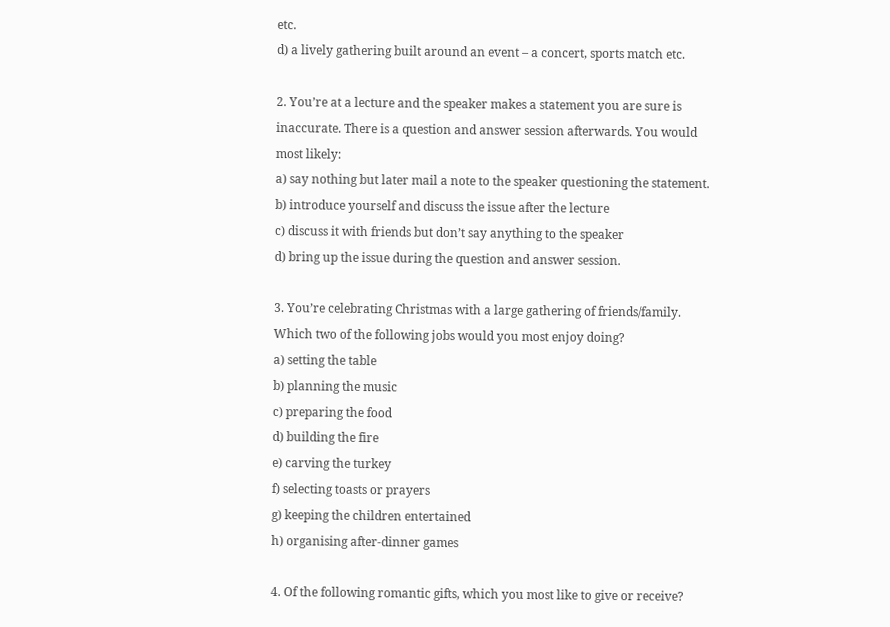etc.
d) a lively gathering built around an event – a concert, sports match etc.

2. You’re at a lecture and the speaker makes a statement you are sure is inaccurate. There is a question and answer session afterwards. You would most likely:
a) say nothing but later mail a note to the speaker questioning the statement.
b) introduce yourself and discuss the issue after the lecture
c) discuss it with friends but don’t say anything to the speaker
d) bring up the issue during the question and answer session.

3. You’re celebrating Christmas with a large gathering of friends/family. Which two of the following jobs would you most enjoy doing?
a) setting the table
b) planning the music
c) preparing the food
d) building the fire
e) carving the turkey
f) selecting toasts or prayers
g) keeping the children entertained
h) organising after-dinner games

4. Of the following romantic gifts, which you most like to give or receive?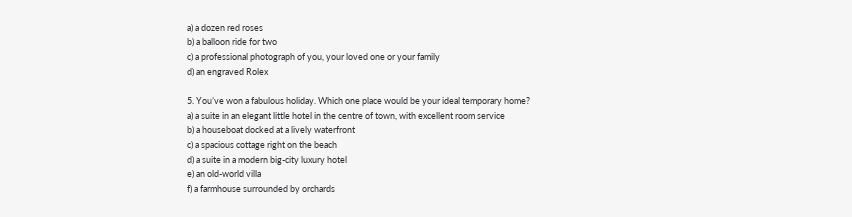a) a dozen red roses
b) a balloon ride for two
c) a professional photograph of you, your loved one or your family
d) an engraved Rolex

5. You’ve won a fabulous holiday. Which one place would be your ideal temporary home?
a) a suite in an elegant little hotel in the centre of town, with excellent room service
b) a houseboat docked at a lively waterfront
c) a spacious cottage right on the beach
d) a suite in a modern big-city luxury hotel
e) an old-world villa
f) a farmhouse surrounded by orchards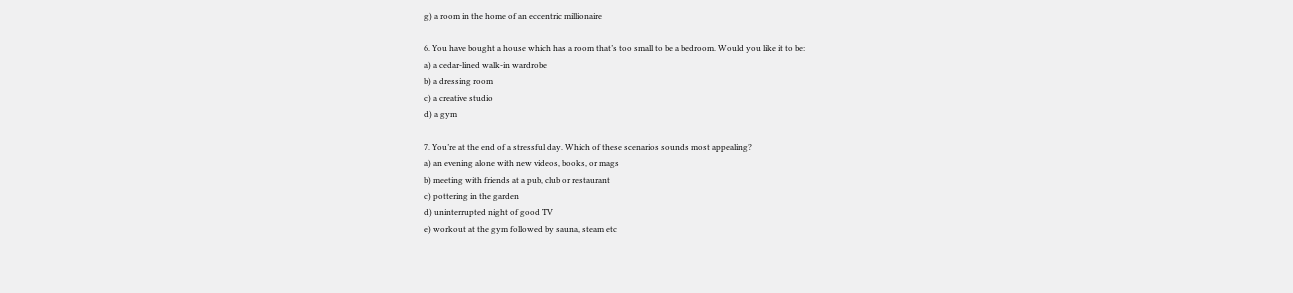g) a room in the home of an eccentric millionaire

6. You have bought a house which has a room that’s too small to be a bedroom. Would you like it to be:
a) a cedar-lined walk-in wardrobe
b) a dressing room
c) a creative studio
d) a gym

7. You’re at the end of a stressful day. Which of these scenarios sounds most appealing?
a) an evening alone with new videos, books, or mags
b) meeting with friends at a pub, club or restaurant
c) pottering in the garden
d) uninterrupted night of good TV
e) workout at the gym followed by sauna, steam etc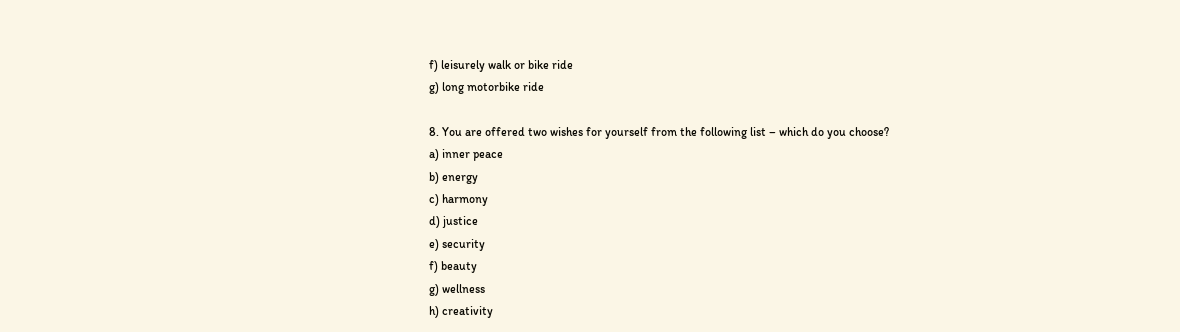f) leisurely walk or bike ride
g) long motorbike ride

8. You are offered two wishes for yourself from the following list – which do you choose?
a) inner peace
b) energy
c) harmony
d) justice
e) security
f) beauty
g) wellness
h) creativity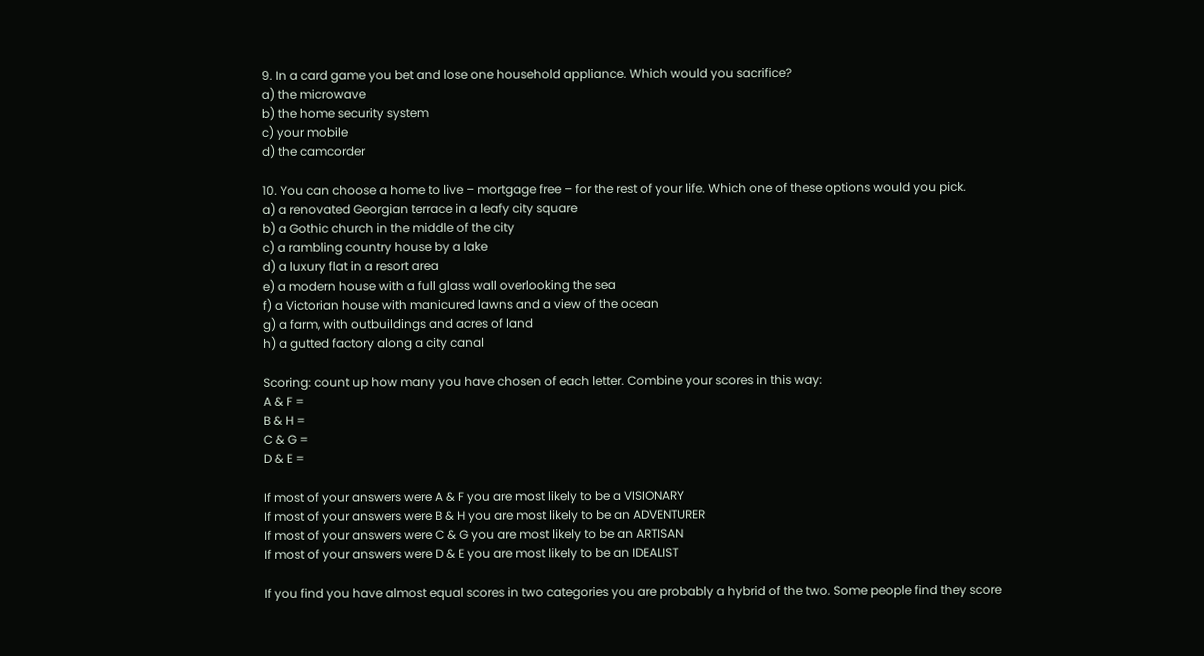9. In a card game you bet and lose one household appliance. Which would you sacrifice?
a) the microwave
b) the home security system
c) your mobile
d) the camcorder

10. You can choose a home to live – mortgage free – for the rest of your life. Which one of these options would you pick.
a) a renovated Georgian terrace in a leafy city square
b) a Gothic church in the middle of the city
c) a rambling country house by a lake
d) a luxury flat in a resort area
e) a modern house with a full glass wall overlooking the sea
f) a Victorian house with manicured lawns and a view of the ocean
g) a farm, with outbuildings and acres of land
h) a gutted factory along a city canal

Scoring: count up how many you have chosen of each letter. Combine your scores in this way:
A & F =
B & H =
C & G =
D & E =

If most of your answers were A & F you are most likely to be a VISIONARY
If most of your answers were B & H you are most likely to be an ADVENTURER
If most of your answers were C & G you are most likely to be an ARTISAN
If most of your answers were D & E you are most likely to be an IDEALIST

If you find you have almost equal scores in two categories you are probably a hybrid of the two. Some people find they score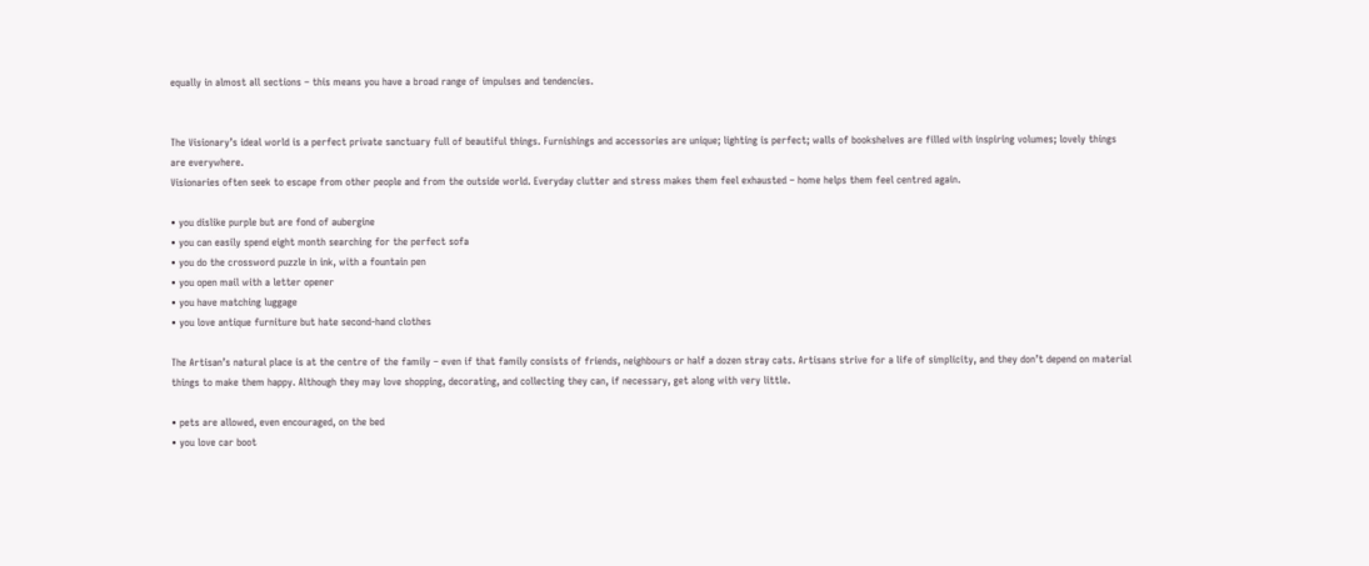equally in almost all sections – this means you have a broad range of impulses and tendencies.


The Visionary’s ideal world is a perfect private sanctuary full of beautiful things. Furnishings and accessories are unique; lighting is perfect; walls of bookshelves are filled with inspiring volumes; lovely things are everywhere.
Visionaries often seek to escape from other people and from the outside world. Everyday clutter and stress makes them feel exhausted – home helps them feel centred again.

• you dislike purple but are fond of aubergine
• you can easily spend eight month searching for the perfect sofa
• you do the crossword puzzle in ink, with a fountain pen
• you open mail with a letter opener
• you have matching luggage
• you love antique furniture but hate second-hand clothes

The Artisan’s natural place is at the centre of the family – even if that family consists of friends, neighbours or half a dozen stray cats. Artisans strive for a life of simplicity, and they don’t depend on material things to make them happy. Although they may love shopping, decorating, and collecting they can, if necessary, get along with very little.

• pets are allowed, even encouraged, on the bed
• you love car boot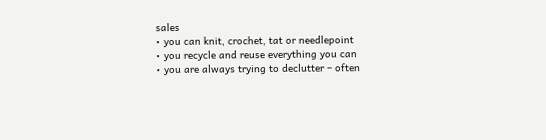sales
• you can knit, crochet, tat or needlepoint
• you recycle and reuse everything you can
• you are always trying to declutter – often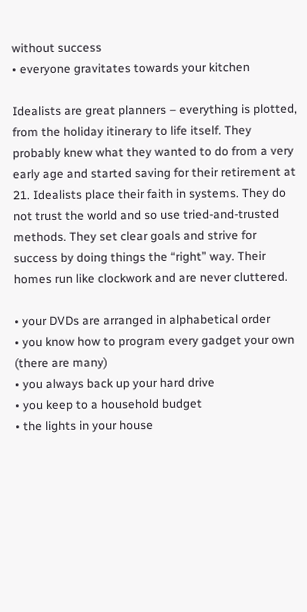without success
• everyone gravitates towards your kitchen

Idealists are great planners – everything is plotted, from the holiday itinerary to life itself. They probably knew what they wanted to do from a very early age and started saving for their retirement at 21. Idealists place their faith in systems. They do not trust the world and so use tried-and-trusted methods. They set clear goals and strive for success by doing things the “right” way. Their homes run like clockwork and are never cluttered.

• your DVDs are arranged in alphabetical order
• you know how to program every gadget your own (there are many)
• you always back up your hard drive
• you keep to a household budget
• the lights in your house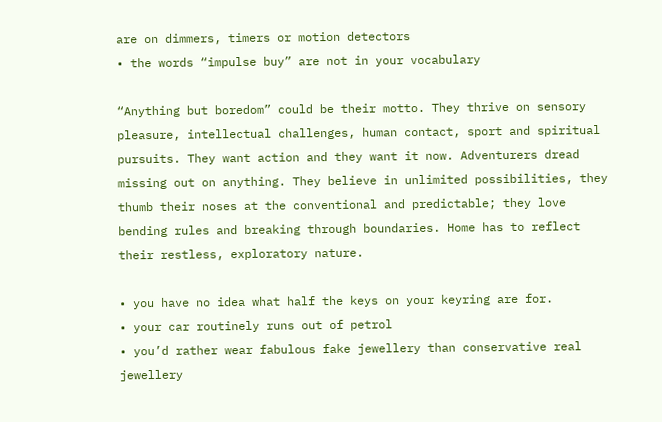are on dimmers, timers or motion detectors
• the words “impulse buy” are not in your vocabulary

“Anything but boredom” could be their motto. They thrive on sensory pleasure, intellectual challenges, human contact, sport and spiritual pursuits. They want action and they want it now. Adventurers dread missing out on anything. They believe in unlimited possibilities, they thumb their noses at the conventional and predictable; they love bending rules and breaking through boundaries. Home has to reflect their restless, exploratory nature.

• you have no idea what half the keys on your keyring are for.
• your car routinely runs out of petrol
• you’d rather wear fabulous fake jewellery than conservative real jewellery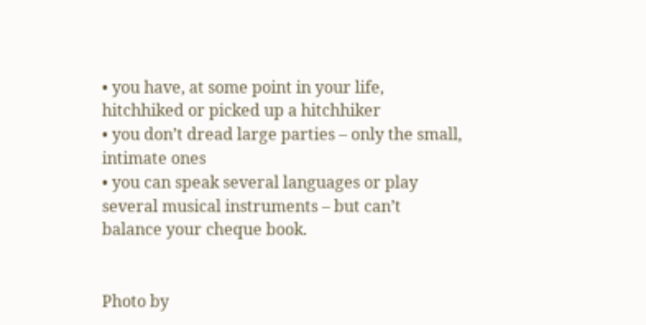• you have, at some point in your life, hitchhiked or picked up a hitchhiker
• you don’t dread large parties – only the small, intimate ones
• you can speak several languages or play several musical instruments – but can’t balance your cheque book.


Photo by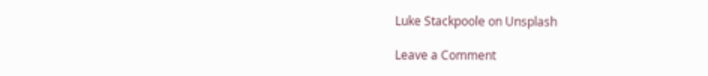Luke Stackpoole on Unsplash

Leave a Comment